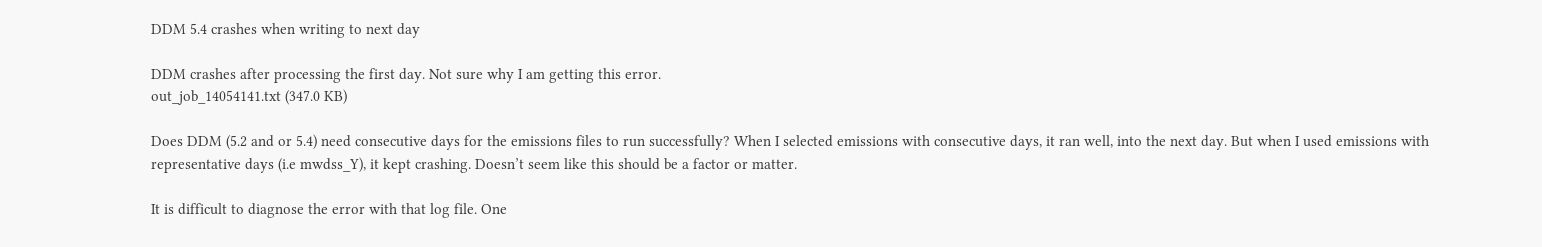DDM 5.4 crashes when writing to next day

DDM crashes after processing the first day. Not sure why I am getting this error.
out_job_14054141.txt (347.0 KB)

Does DDM (5.2 and or 5.4) need consecutive days for the emissions files to run successfully? When I selected emissions with consecutive days, it ran well, into the next day. But when I used emissions with representative days (i.e mwdss_Y), it kept crashing. Doesn’t seem like this should be a factor or matter.

It is difficult to diagnose the error with that log file. One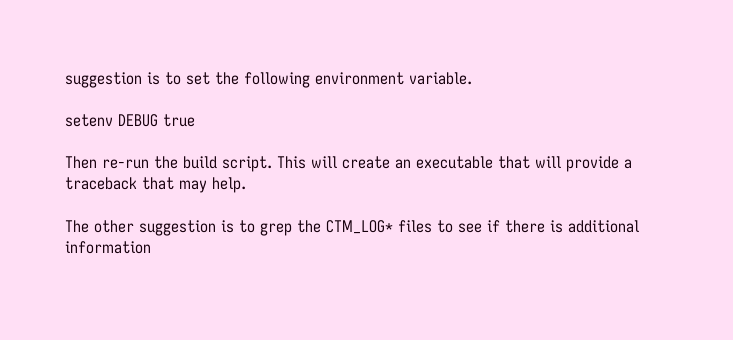suggestion is to set the following environment variable.

setenv DEBUG true

Then re-run the build script. This will create an executable that will provide a traceback that may help.

The other suggestion is to grep the CTM_LOG* files to see if there is additional information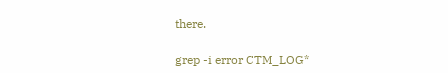there.

grep -i error CTM_LOG*